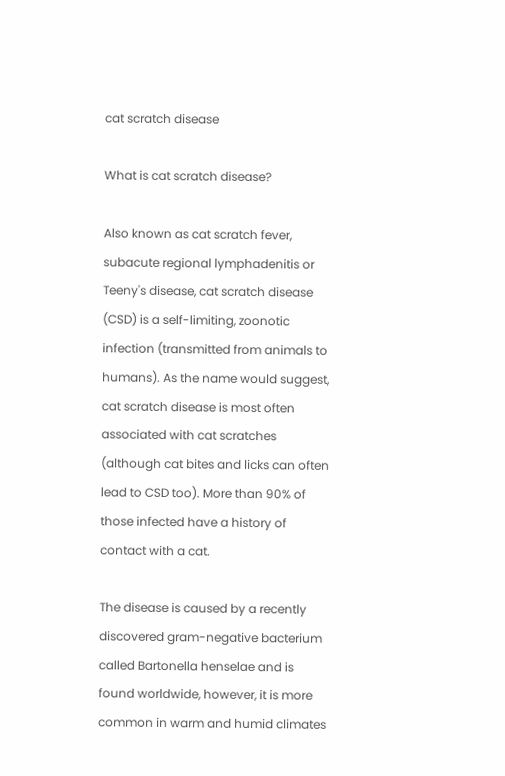cat scratch disease

What is cat scratch disease?

Also known as cat scratch fever, subacute regional lymphadenitis or Teeny's disease, cat scratch disease (CSD) is a self-limiting, zoonotic infection (transmitted from animals to humans). As the name would suggest, cat scratch disease is most often associated with cat scratches (although cat bites and licks can often lead to CSD too). More than 90% of those infected have a history of contact with a cat.

The disease is caused by a recently discovered gram-negative bacterium called Bartonella henselae and is found worldwide, however, it is more common in warm and humid climates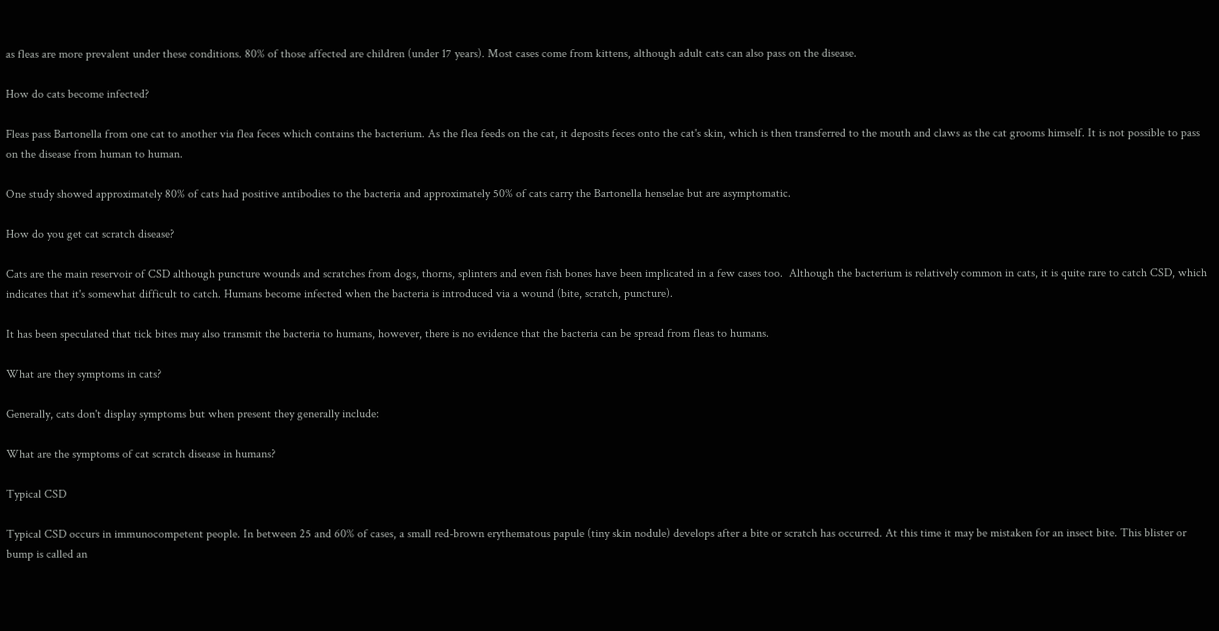as fleas are more prevalent under these conditions. 80% of those affected are children (under 17 years). Most cases come from kittens, although adult cats can also pass on the disease.

How do cats become infected?

Fleas pass Bartonella from one cat to another via flea feces which contains the bacterium. As the flea feeds on the cat, it deposits feces onto the cat's skin, which is then transferred to the mouth and claws as the cat grooms himself. It is not possible to pass on the disease from human to human.

One study showed approximately 80% of cats had positive antibodies to the bacteria and approximately 50% of cats carry the Bartonella henselae but are asymptomatic.

How do you get cat scratch disease?

Cats are the main reservoir of CSD although puncture wounds and scratches from dogs, thorns, splinters and even fish bones have been implicated in a few cases too.  Although the bacterium is relatively common in cats, it is quite rare to catch CSD, which indicates that it's somewhat difficult to catch. Humans become infected when the bacteria is introduced via a wound (bite, scratch, puncture).

It has been speculated that tick bites may also transmit the bacteria to humans, however, there is no evidence that the bacteria can be spread from fleas to humans.

What are they symptoms in cats?

Generally, cats don't display symptoms but when present they generally include:

What are the symptoms of cat scratch disease in humans?

Typical CSD

Typical CSD occurs in immunocompetent people. In between 25 and 60% of cases, a small red-brown erythematous papule (tiny skin nodule) develops after a bite or scratch has occurred. At this time it may be mistaken for an insect bite. This blister or bump is called an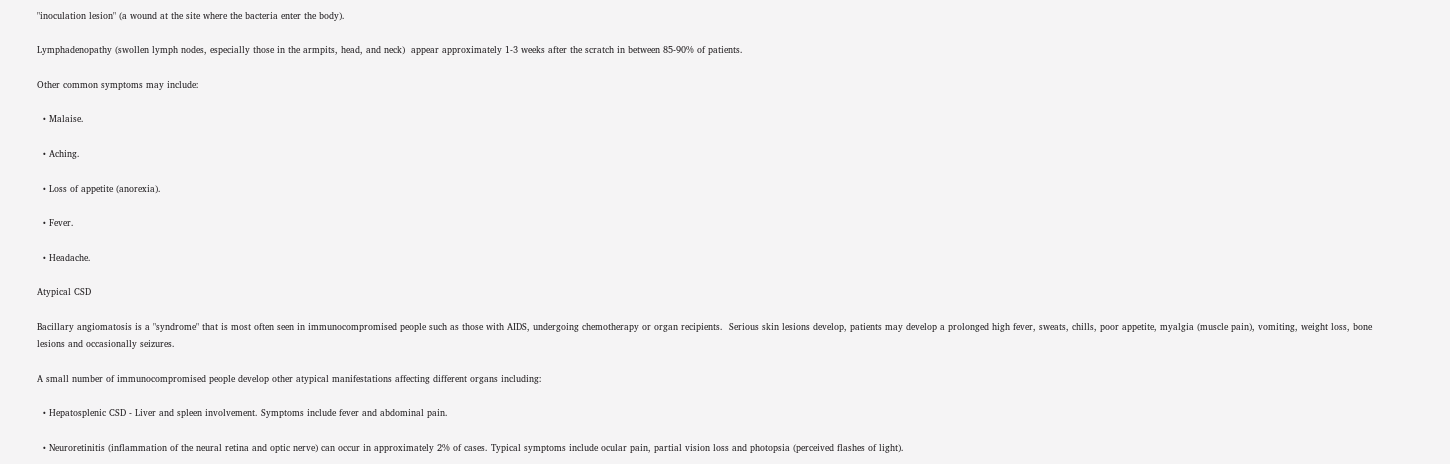"inoculation lesion" (a wound at the site where the bacteria enter the body).

Lymphadenopathy (swollen lymph nodes, especially those in the armpits, head, and neck)  appear approximately 1-3 weeks after the scratch in between 85-90% of patients.

Other common symptoms may include:

  • Malaise.

  • Aching.

  • Loss of appetite (anorexia).

  • Fever.

  • Headache.

Atypical CSD

Bacillary angiomatosis is a "syndrome" that is most often seen in immunocompromised people such as those with AIDS, undergoing chemotherapy or organ recipients.  Serious skin lesions develop, patients may develop a prolonged high fever, sweats, chills, poor appetite, myalgia (muscle pain), vomiting, weight loss, bone lesions and occasionally seizures.

A small number of immunocompromised people develop other atypical manifestations affecting different organs including:

  • Hepatosplenic CSD - Liver and spleen involvement. Symptoms include fever and abdominal pain.

  • Neuroretinitis (inflammation of the neural retina and optic nerve) can occur in approximately 2% of cases. Typical symptoms include ocular pain, partial vision loss and photopsia (perceived flashes of light).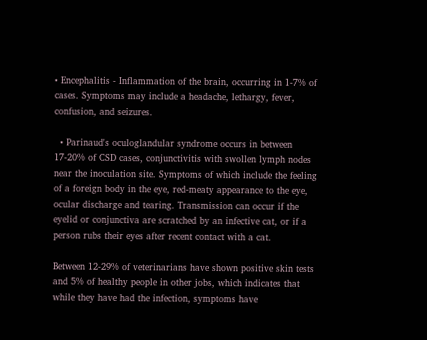• Encephalitis - Inflammation of the brain, occurring in 1-7% of cases. Symptoms may include a headache, lethargy, fever, confusion, and seizures.

  • Parinaud's oculoglandular syndrome occurs in between 17-20% of CSD cases, conjunctivitis with swollen lymph nodes near the inoculation site. Symptoms of which include the feeling of a foreign body in the eye, red-meaty appearance to the eye, ocular discharge and tearing. Transmission can occur if the eyelid or conjunctiva are scratched by an infective cat, or if a person rubs their eyes after recent contact with a cat.

Between 12-29% of veterinarians have shown positive skin tests and 5% of healthy people in other jobs, which indicates that while they have had the infection, symptoms have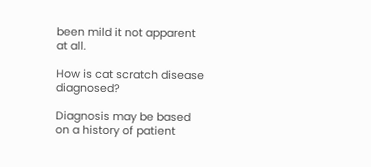been mild it not apparent at all.

How is cat scratch disease diagnosed?

Diagnosis may be based on a history of patient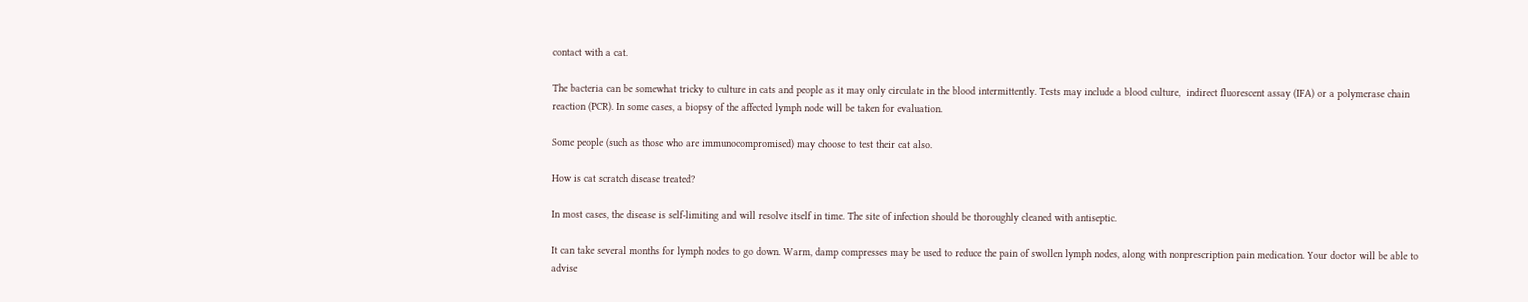contact with a cat.

The bacteria can be somewhat tricky to culture in cats and people as it may only circulate in the blood intermittently. Tests may include a blood culture,  indirect fluorescent assay (IFA) or a polymerase chain reaction (PCR). In some cases, a biopsy of the affected lymph node will be taken for evaluation.

Some people (such as those who are immunocompromised) may choose to test their cat also.

How is cat scratch disease treated?

In most cases, the disease is self-limiting and will resolve itself in time. The site of infection should be thoroughly cleaned with antiseptic.

It can take several months for lymph nodes to go down. Warm, damp compresses may be used to reduce the pain of swollen lymph nodes, along with nonprescription pain medication. Your doctor will be able to advise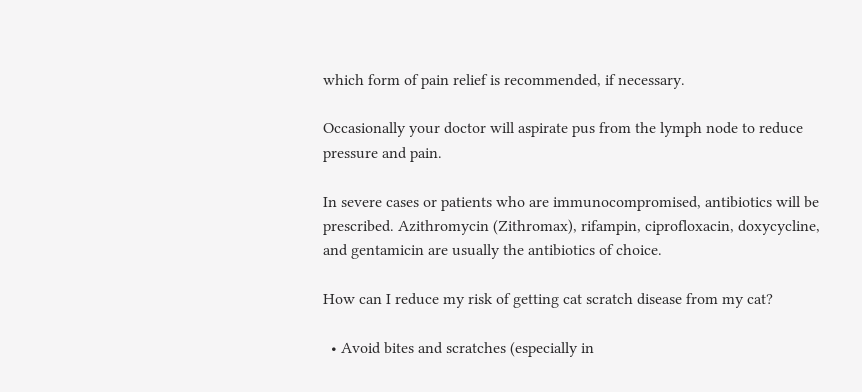which form of pain relief is recommended, if necessary.

Occasionally your doctor will aspirate pus from the lymph node to reduce pressure and pain.

In severe cases or patients who are immunocompromised, antibiotics will be prescribed. Azithromycin (Zithromax), rifampin, ciprofloxacin, doxycycline, and gentamicin are usually the antibiotics of choice.

How can I reduce my risk of getting cat scratch disease from my cat?

  • Avoid bites and scratches (especially in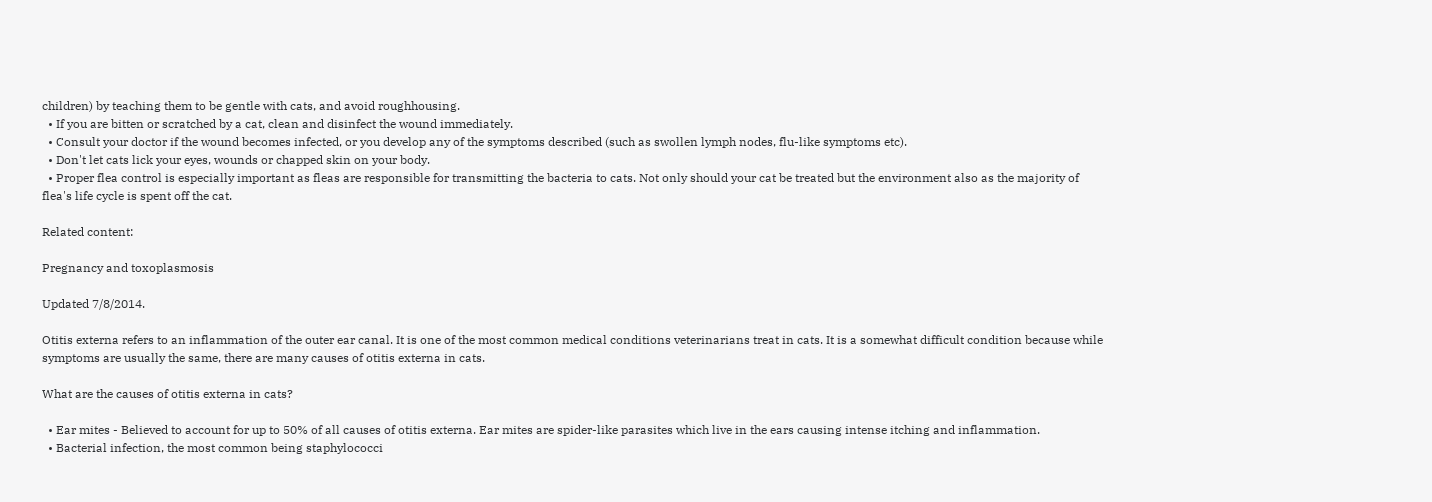children) by teaching them to be gentle with cats, and avoid roughhousing.
  • If you are bitten or scratched by a cat, clean and disinfect the wound immediately.
  • Consult your doctor if the wound becomes infected, or you develop any of the symptoms described (such as swollen lymph nodes, flu-like symptoms etc).
  • Don't let cats lick your eyes, wounds or chapped skin on your body.
  • Proper flea control is especially important as fleas are responsible for transmitting the bacteria to cats. Not only should your cat be treated but the environment also as the majority of flea's life cycle is spent off the cat.

Related content:

Pregnancy and toxoplasmosis

Updated 7/8/2014.

Otitis externa refers to an inflammation of the outer ear canal. It is one of the most common medical conditions veterinarians treat in cats. It is a somewhat difficult condition because while symptoms are usually the same, there are many causes of otitis externa in cats.

What are the causes of otitis externa in cats?

  • Ear mites - Believed to account for up to 50% of all causes of otitis externa. Ear mites are spider-like parasites which live in the ears causing intense itching and inflammation.
  • Bacterial infection, the most common being staphylococci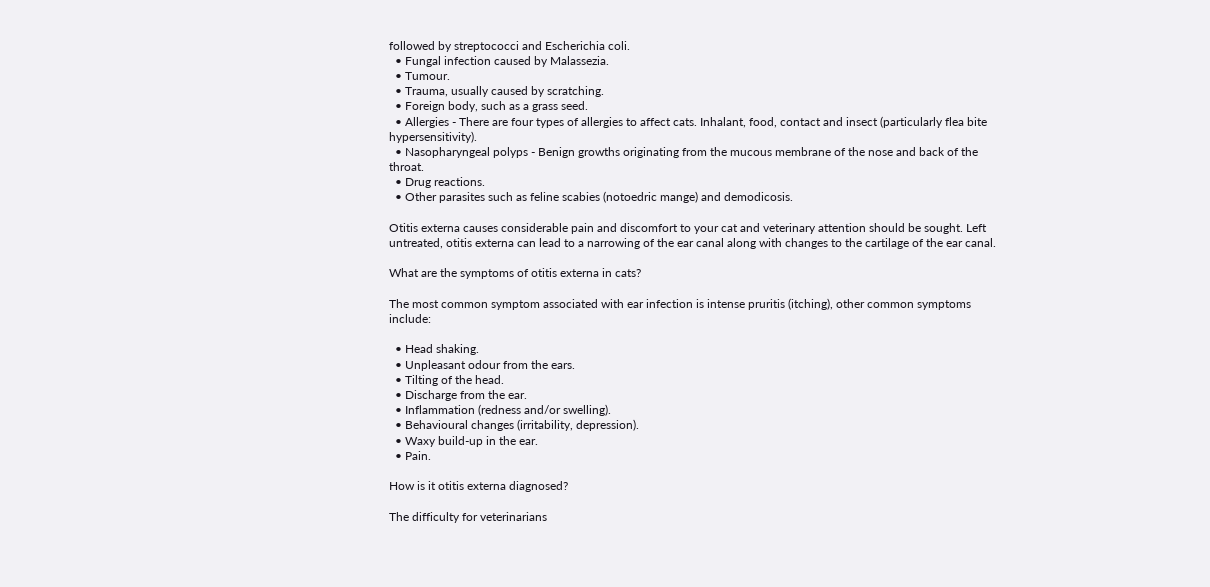followed by streptococci and Escherichia coli.
  • Fungal infection caused by Malassezia.
  • Tumour.
  • Trauma, usually caused by scratching.
  • Foreign body, such as a grass seed.
  • Allergies - There are four types of allergies to affect cats. Inhalant, food, contact and insect (particularly flea bite hypersensitivity).
  • Nasopharyngeal polyps - Benign growths originating from the mucous membrane of the nose and back of the throat.
  • Drug reactions.
  • Other parasites such as feline scabies (notoedric mange) and demodicosis.

Otitis externa causes considerable pain and discomfort to your cat and veterinary attention should be sought. Left untreated, otitis externa can lead to a narrowing of the ear canal along with changes to the cartilage of the ear canal.

What are the symptoms of otitis externa in cats?

The most common symptom associated with ear infection is intense pruritis (itching), other common symptoms include:

  • Head shaking.
  • Unpleasant odour from the ears.
  • Tilting of the head.
  • Discharge from the ear.
  • Inflammation (redness and/or swelling).
  • Behavioural changes (irritability, depression).
  • Waxy build-up in the ear.
  • Pain.

How is it otitis externa diagnosed?

The difficulty for veterinarians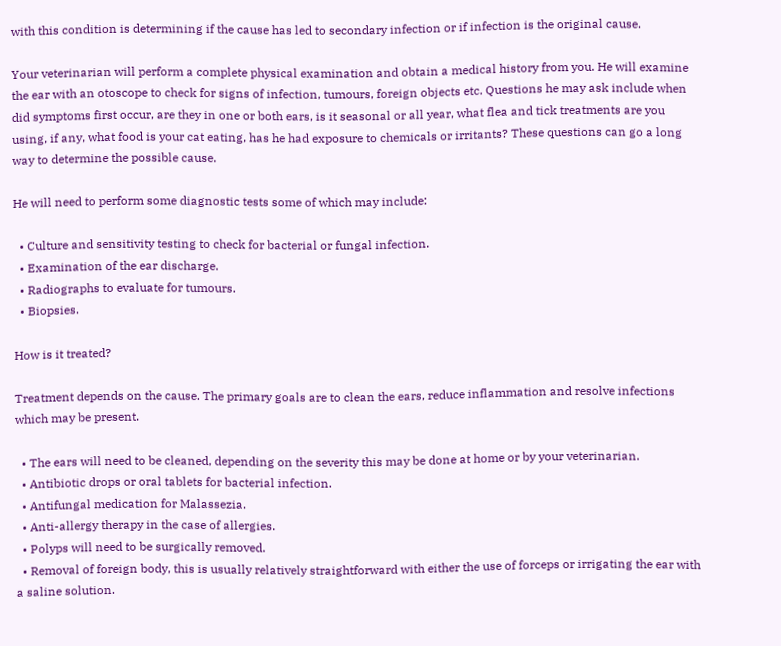with this condition is determining if the cause has led to secondary infection or if infection is the original cause.

Your veterinarian will perform a complete physical examination and obtain a medical history from you. He will examine the ear with an otoscope to check for signs of infection, tumours, foreign objects etc. Questions he may ask include when did symptoms first occur, are they in one or both ears, is it seasonal or all year, what flea and tick treatments are you using, if any, what food is your cat eating, has he had exposure to chemicals or irritants? These questions can go a long way to determine the possible cause.

He will need to perform some diagnostic tests some of which may include:

  • Culture and sensitivity testing to check for bacterial or fungal infection.
  • Examination of the ear discharge.
  • Radiographs to evaluate for tumours.
  • Biopsies.

How is it treated?

Treatment depends on the cause. The primary goals are to clean the ears, reduce inflammation and resolve infections which may be present.

  • The ears will need to be cleaned, depending on the severity this may be done at home or by your veterinarian.
  • Antibiotic drops or oral tablets for bacterial infection.
  • Antifungal medication for Malassezia.
  • Anti-allergy therapy in the case of allergies.
  • Polyps will need to be surgically removed.
  • Removal of foreign body, this is usually relatively straightforward with either the use of forceps or irrigating the ear with a saline solution.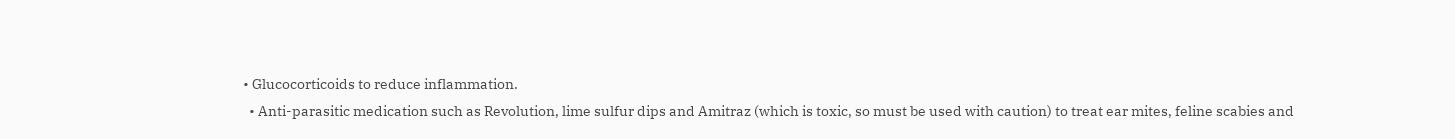• Glucocorticoids to reduce inflammation.
  • Anti-parasitic medication such as Revolution, lime sulfur dips and Amitraz (which is toxic, so must be used with caution) to treat ear mites, feline scabies and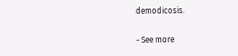demodicosis.

- See more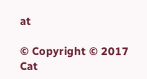at

© Copyright © 2017 Cat